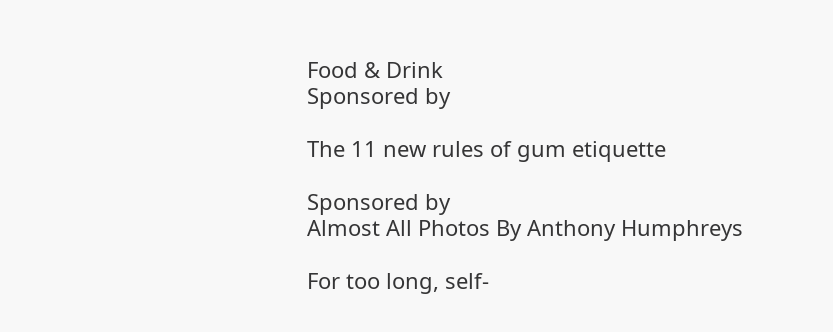Food & Drink
Sponsored by

The 11 new rules of gum etiquette

Sponsored by
Almost All Photos By Anthony Humphreys

For too long, self-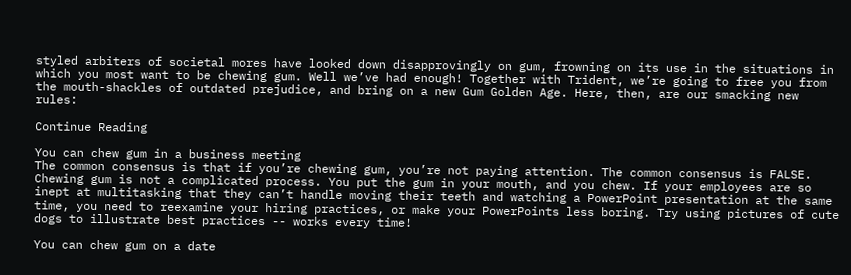styled arbiters of societal mores have looked down disapprovingly on gum, frowning on its use in the situations in which you most want to be chewing gum. Well we’ve had enough! Together with Trident, we’re going to free you from the mouth-shackles of outdated prejudice, and bring on a new Gum Golden Age. Here, then, are our smacking new rules:

Continue Reading

You can chew gum in a business meeting
The common consensus is that if you’re chewing gum, you’re not paying attention. The common consensus is FALSE. Chewing gum is not a complicated process. You put the gum in your mouth, and you chew. If your employees are so inept at multitasking that they can’t handle moving their teeth and watching a PowerPoint presentation at the same time, you need to reexamine your hiring practices, or make your PowerPoints less boring. Try using pictures of cute dogs to illustrate best practices -- works every time!

You can chew gum on a date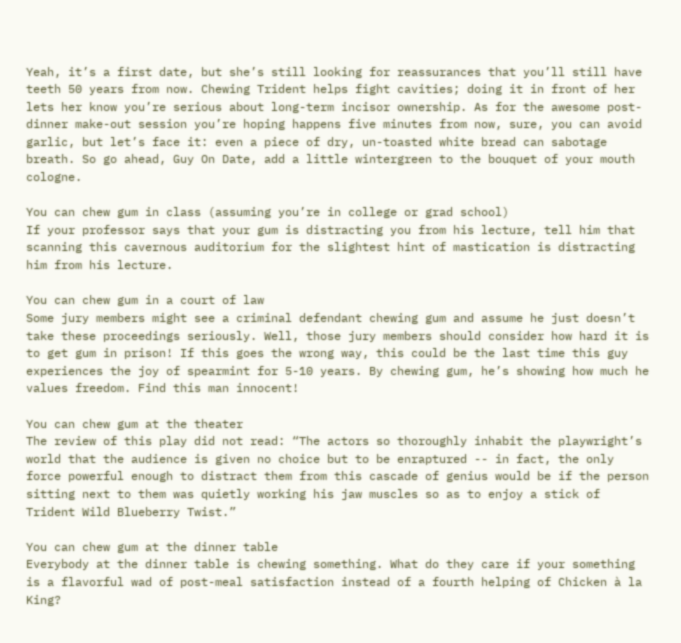Yeah, it’s a first date, but she’s still looking for reassurances that you’ll still have teeth 50 years from now. Chewing Trident helps fight cavities; doing it in front of her lets her know you’re serious about long-term incisor ownership. As for the awesome post-dinner make-out session you’re hoping happens five minutes from now, sure, you can avoid garlic, but let’s face it: even a piece of dry, un-toasted white bread can sabotage breath. So go ahead, Guy On Date, add a little wintergreen to the bouquet of your mouth cologne.

You can chew gum in class (assuming you’re in college or grad school)
If your professor says that your gum is distracting you from his lecture, tell him that scanning this cavernous auditorium for the slightest hint of mastication is distracting him from his lecture.

You can chew gum in a court of law
Some jury members might see a criminal defendant chewing gum and assume he just doesn’t take these proceedings seriously. Well, those jury members should consider how hard it is to get gum in prison! If this goes the wrong way, this could be the last time this guy experiences the joy of spearmint for 5-10 years. By chewing gum, he’s showing how much he values freedom. Find this man innocent!

You can chew gum at the theater
The review of this play did not read: “The actors so thoroughly inhabit the playwright’s world that the audience is given no choice but to be enraptured -- in fact, the only force powerful enough to distract them from this cascade of genius would be if the person sitting next to them was quietly working his jaw muscles so as to enjoy a stick of Trident Wild Blueberry Twist.”

You can chew gum at the dinner table
Everybody at the dinner table is chewing something. What do they care if your something is a flavorful wad of post-meal satisfaction instead of a fourth helping of Chicken à la King?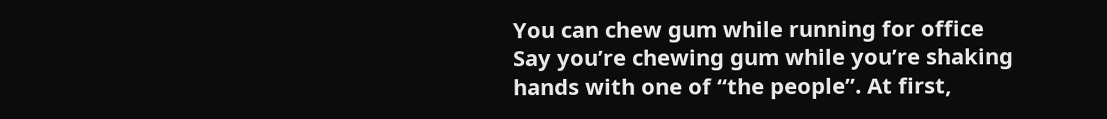You can chew gum while running for office
Say you’re chewing gum while you’re shaking hands with one of “the people”. At first,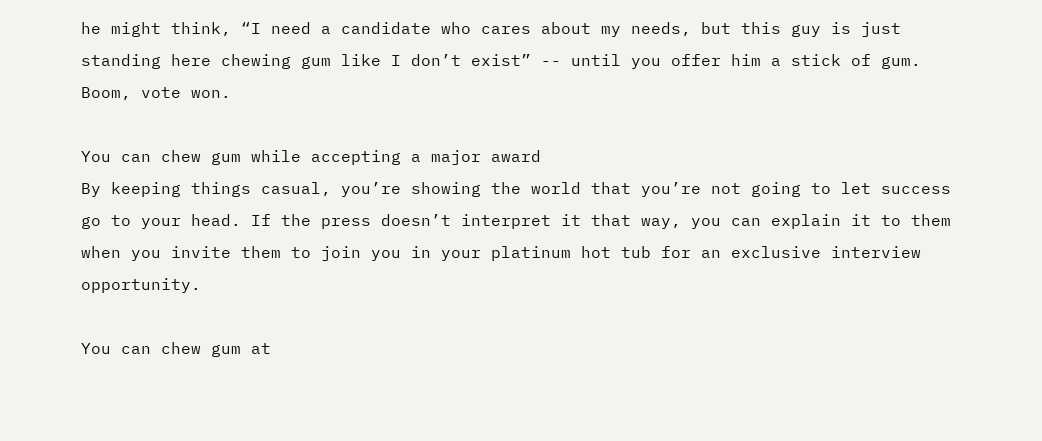he might think, “I need a candidate who cares about my needs, but this guy is just standing here chewing gum like I don’t exist” -- until you offer him a stick of gum. Boom, vote won.

You can chew gum while accepting a major award
By keeping things casual, you’re showing the world that you’re not going to let success go to your head. If the press doesn’t interpret it that way, you can explain it to them when you invite them to join you in your platinum hot tub for an exclusive interview opportunity.

You can chew gum at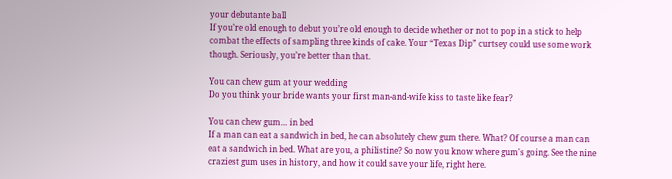your debutante ball
If you’re old enough to debut you’re old enough to decide whether or not to pop in a stick to help combat the effects of sampling three kinds of cake. Your “Texas Dip” curtsey could use some work though. Seriously, you’re better than that.

You can chew gum at your wedding
Do you think your bride wants your first man-and-wife kiss to taste like fear?

You can chew gum… in bed
If a man can eat a sandwich in bed, he can absolutely chew gum there. What? Of course a man can eat a sandwich in bed. What are you, a philistine? So now you know where gum's going. See the nine craziest gum uses in history, and how it could save your life, right here.